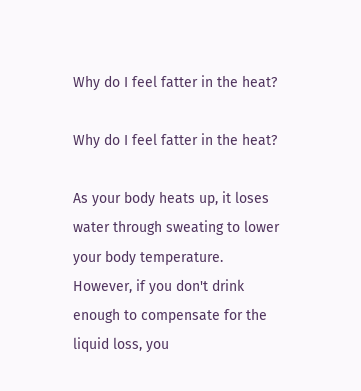Why do I feel fatter in the heat?

Why do I feel fatter in the heat?

As your body heats up, it loses water through sweating to lower your body temperature. However, if you don't drink enough to compensate for the liquid loss, you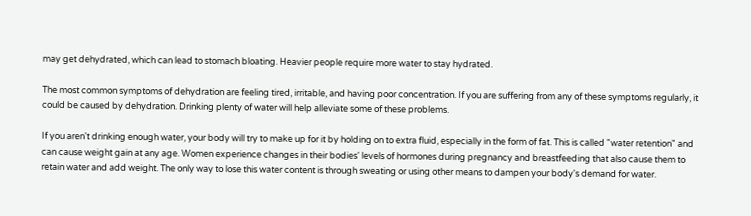may get dehydrated, which can lead to stomach bloating. Heavier people require more water to stay hydrated.

The most common symptoms of dehydration are feeling tired, irritable, and having poor concentration. If you are suffering from any of these symptoms regularly, it could be caused by dehydration. Drinking plenty of water will help alleviate some of these problems.

If you aren't drinking enough water, your body will try to make up for it by holding on to extra fluid, especially in the form of fat. This is called "water retention" and can cause weight gain at any age. Women experience changes in their bodies' levels of hormones during pregnancy and breastfeeding that also cause them to retain water and add weight. The only way to lose this water content is through sweating or using other means to dampen your body's demand for water.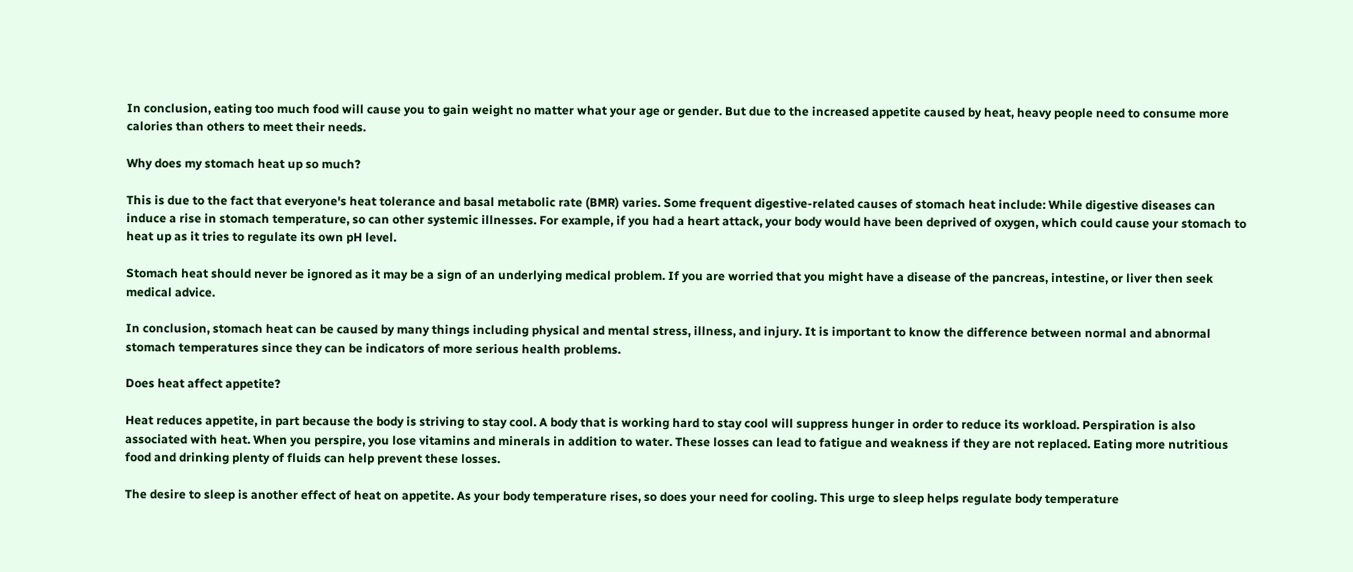In conclusion, eating too much food will cause you to gain weight no matter what your age or gender. But due to the increased appetite caused by heat, heavy people need to consume more calories than others to meet their needs.

Why does my stomach heat up so much?

This is due to the fact that everyone's heat tolerance and basal metabolic rate (BMR) varies. Some frequent digestive-related causes of stomach heat include: While digestive diseases can induce a rise in stomach temperature, so can other systemic illnesses. For example, if you had a heart attack, your body would have been deprived of oxygen, which could cause your stomach to heat up as it tries to regulate its own pH level.

Stomach heat should never be ignored as it may be a sign of an underlying medical problem. If you are worried that you might have a disease of the pancreas, intestine, or liver then seek medical advice.

In conclusion, stomach heat can be caused by many things including physical and mental stress, illness, and injury. It is important to know the difference between normal and abnormal stomach temperatures since they can be indicators of more serious health problems.

Does heat affect appetite?

Heat reduces appetite, in part because the body is striving to stay cool. A body that is working hard to stay cool will suppress hunger in order to reduce its workload. Perspiration is also associated with heat. When you perspire, you lose vitamins and minerals in addition to water. These losses can lead to fatigue and weakness if they are not replaced. Eating more nutritious food and drinking plenty of fluids can help prevent these losses.

The desire to sleep is another effect of heat on appetite. As your body temperature rises, so does your need for cooling. This urge to sleep helps regulate body temperature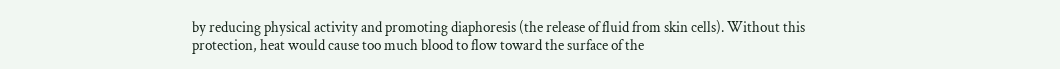by reducing physical activity and promoting diaphoresis (the release of fluid from skin cells). Without this protection, heat would cause too much blood to flow toward the surface of the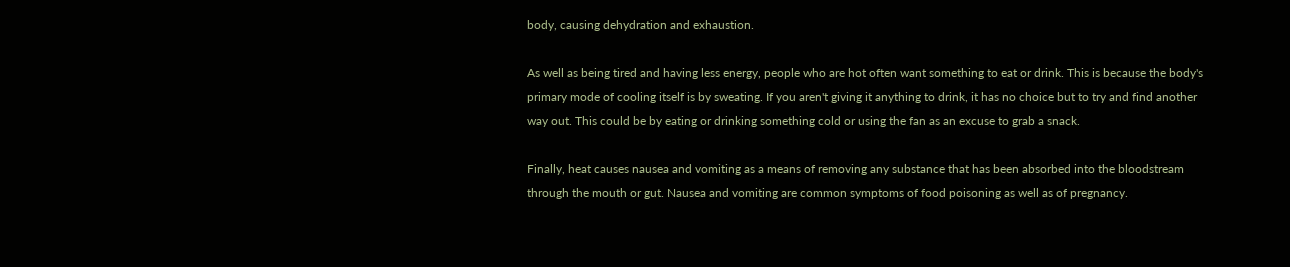body, causing dehydration and exhaustion.

As well as being tired and having less energy, people who are hot often want something to eat or drink. This is because the body's primary mode of cooling itself is by sweating. If you aren't giving it anything to drink, it has no choice but to try and find another way out. This could be by eating or drinking something cold or using the fan as an excuse to grab a snack.

Finally, heat causes nausea and vomiting as a means of removing any substance that has been absorbed into the bloodstream through the mouth or gut. Nausea and vomiting are common symptoms of food poisoning as well as of pregnancy.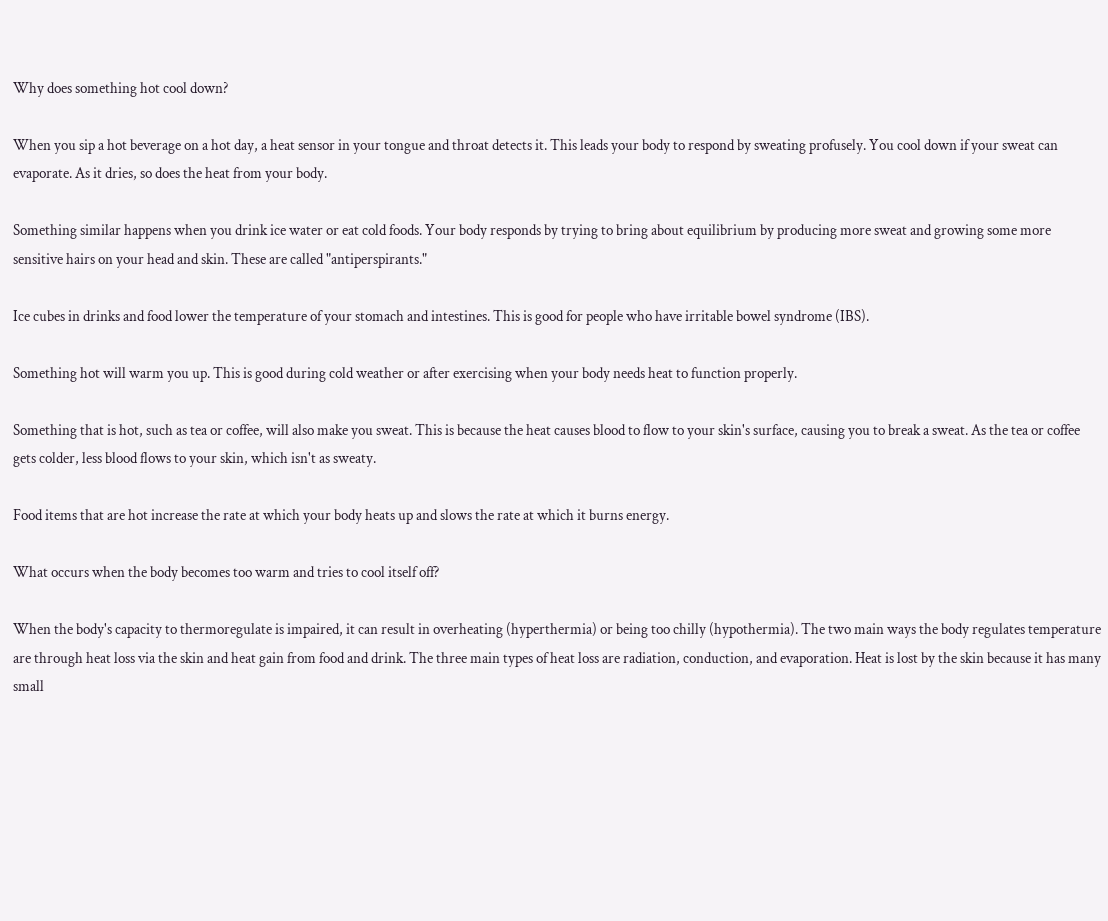Why does something hot cool down?

When you sip a hot beverage on a hot day, a heat sensor in your tongue and throat detects it. This leads your body to respond by sweating profusely. You cool down if your sweat can evaporate. As it dries, so does the heat from your body.

Something similar happens when you drink ice water or eat cold foods. Your body responds by trying to bring about equilibrium by producing more sweat and growing some more sensitive hairs on your head and skin. These are called "antiperspirants."

Ice cubes in drinks and food lower the temperature of your stomach and intestines. This is good for people who have irritable bowel syndrome (IBS).

Something hot will warm you up. This is good during cold weather or after exercising when your body needs heat to function properly.

Something that is hot, such as tea or coffee, will also make you sweat. This is because the heat causes blood to flow to your skin's surface, causing you to break a sweat. As the tea or coffee gets colder, less blood flows to your skin, which isn't as sweaty.

Food items that are hot increase the rate at which your body heats up and slows the rate at which it burns energy.

What occurs when the body becomes too warm and tries to cool itself off?

When the body's capacity to thermoregulate is impaired, it can result in overheating (hyperthermia) or being too chilly (hypothermia). The two main ways the body regulates temperature are through heat loss via the skin and heat gain from food and drink. The three main types of heat loss are radiation, conduction, and evaporation. Heat is lost by the skin because it has many small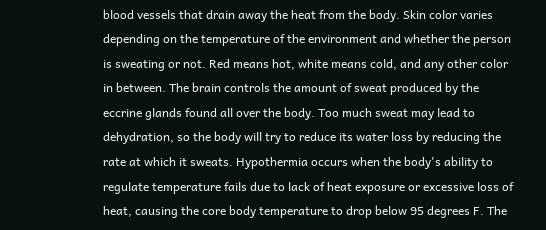blood vessels that drain away the heat from the body. Skin color varies depending on the temperature of the environment and whether the person is sweating or not. Red means hot, white means cold, and any other color in between. The brain controls the amount of sweat produced by the eccrine glands found all over the body. Too much sweat may lead to dehydration, so the body will try to reduce its water loss by reducing the rate at which it sweats. Hypothermia occurs when the body's ability to regulate temperature fails due to lack of heat exposure or excessive loss of heat, causing the core body temperature to drop below 95 degrees F. The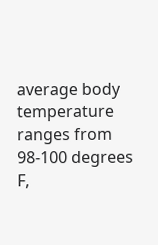average body temperature ranges from 98-100 degrees F,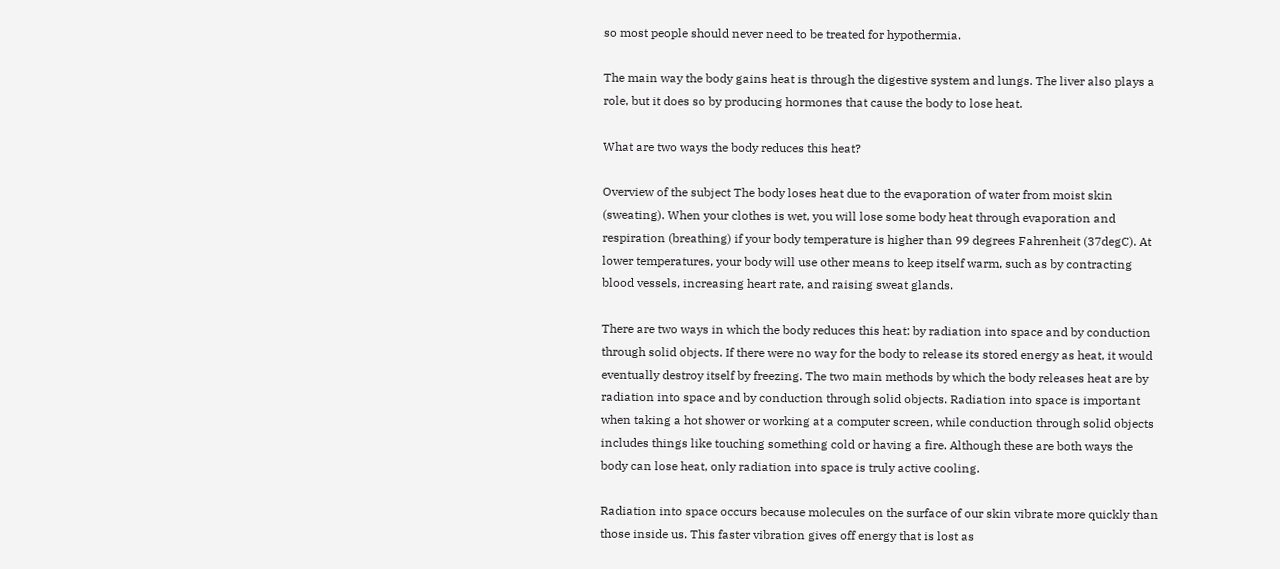so most people should never need to be treated for hypothermia.

The main way the body gains heat is through the digestive system and lungs. The liver also plays a role, but it does so by producing hormones that cause the body to lose heat.

What are two ways the body reduces this heat?

Overview of the subject The body loses heat due to the evaporation of water from moist skin (sweating). When your clothes is wet, you will lose some body heat through evaporation and respiration (breathing) if your body temperature is higher than 99 degrees Fahrenheit (37degC). At lower temperatures, your body will use other means to keep itself warm, such as by contracting blood vessels, increasing heart rate, and raising sweat glands.

There are two ways in which the body reduces this heat: by radiation into space and by conduction through solid objects. If there were no way for the body to release its stored energy as heat, it would eventually destroy itself by freezing. The two main methods by which the body releases heat are by radiation into space and by conduction through solid objects. Radiation into space is important when taking a hot shower or working at a computer screen, while conduction through solid objects includes things like touching something cold or having a fire. Although these are both ways the body can lose heat, only radiation into space is truly active cooling.

Radiation into space occurs because molecules on the surface of our skin vibrate more quickly than those inside us. This faster vibration gives off energy that is lost as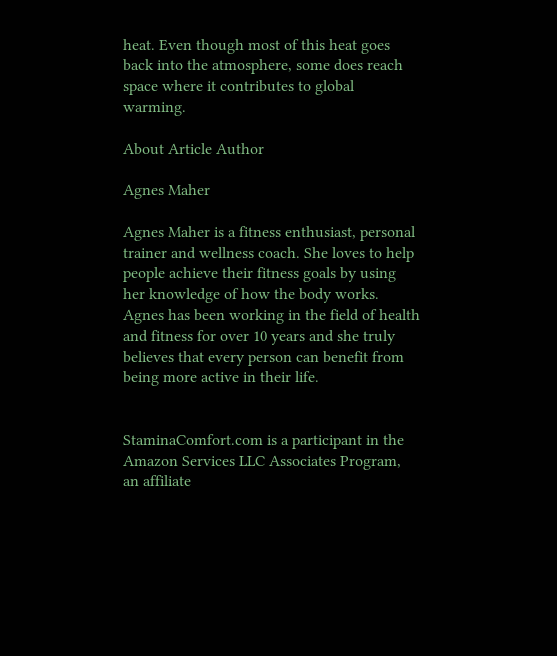heat. Even though most of this heat goes back into the atmosphere, some does reach space where it contributes to global warming.

About Article Author

Agnes Maher

Agnes Maher is a fitness enthusiast, personal trainer and wellness coach. She loves to help people achieve their fitness goals by using her knowledge of how the body works. Agnes has been working in the field of health and fitness for over 10 years and she truly believes that every person can benefit from being more active in their life.


StaminaComfort.com is a participant in the Amazon Services LLC Associates Program, an affiliate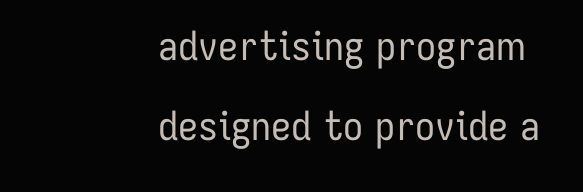advertising program designed to provide a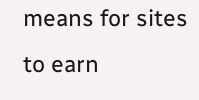means for sites to earn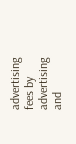advertising fees by advertising and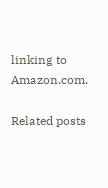linking to Amazon.com.

Related posts